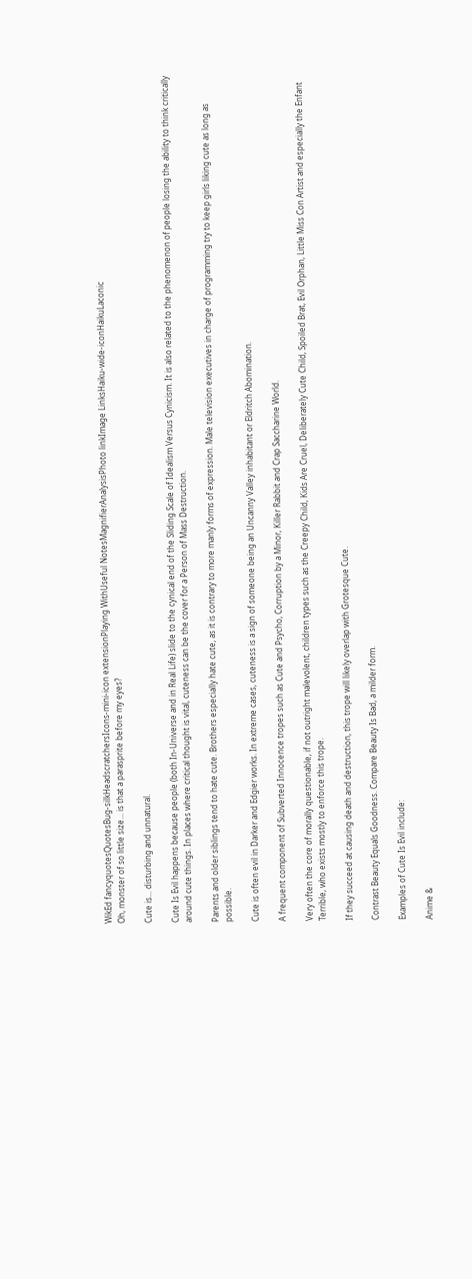WikEd fancyquotesQuotesBug-silkHeadscratchersIcons-mini-icon extensionPlaying WithUseful NotesMagnifierAnalysisPhoto linkImage LinksHaiku-wide-iconHaikuLaconic
Oh, monster of so little size... is that a parasprite before my eyes?

Cute is... disturbing and unnatural.

Cute Is Evil happens because people (both In-Universe and in Real Life) slide to the cynical end of the Sliding Scale of Idealism Versus Cynicism. It is also related to the phenomenon of people losing the ability to think critically around cute things. In places where critical thought is vital, cuteness can be the cover for a Person of Mass Destruction.

Parents and older siblings tend to hate cute. Brothers especially hate cute, as it is contrary to more manly forms of expression. Male television executives in charge of programming try to keep girls liking cute as long as possible.

Cute is often evil in Darker and Edgier works. In extreme cases, cuteness is a sign of someone being an Uncanny Valley inhabitant or Eldritch Abomination.

A frequent component of Subverted Innocence tropes such as Cute and Psycho, Corruption by a Minor, Killer Rabbit and Crap Saccharine World.

Very often the core of morally questionable, if not outright malevolent, children types such as the Creepy Child, Kids Are Cruel, Deliberately Cute Child, Spoiled Brat, Evil Orphan, Little Miss Con Artist and especially the Enfant Terrible, who exists mostly to enforce this trope.

If they succeed at causing death and destruction, this trope will likely overlap with Grotesque Cute.

Contrast Beauty Equals Goodness. Compare Beauty Is Bad, a milder form.

Examples of Cute Is Evil include:

Anime &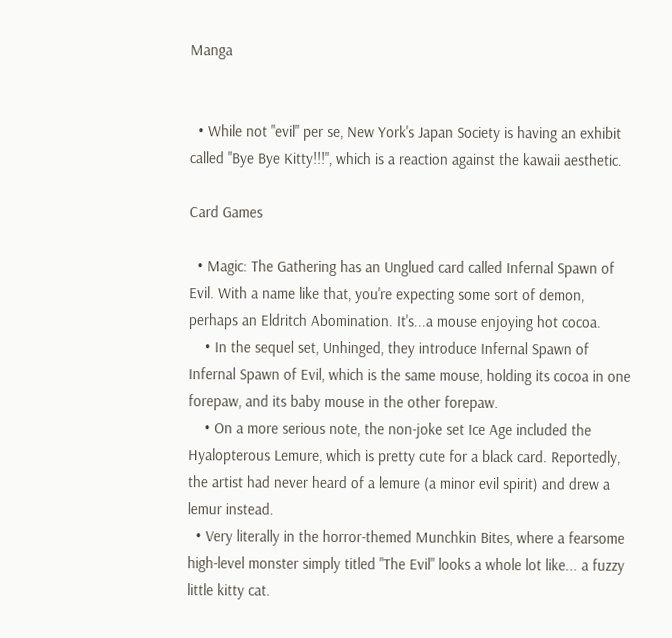Manga


  • While not "evil" per se, New York's Japan Society is having an exhibit called "Bye Bye Kitty!!!", which is a reaction against the kawaii aesthetic.

Card Games

  • Magic: The Gathering has an Unglued card called Infernal Spawn of Evil. With a name like that, you're expecting some sort of demon, perhaps an Eldritch Abomination. It's...a mouse enjoying hot cocoa.
    • In the sequel set, Unhinged, they introduce Infernal Spawn of Infernal Spawn of Evil, which is the same mouse, holding its cocoa in one forepaw, and its baby mouse in the other forepaw.
    • On a more serious note, the non-joke set Ice Age included the Hyalopterous Lemure, which is pretty cute for a black card. Reportedly, the artist had never heard of a lemure (a minor evil spirit) and drew a lemur instead.
  • Very literally in the horror-themed Munchkin Bites, where a fearsome high-level monster simply titled "The Evil" looks a whole lot like... a fuzzy little kitty cat.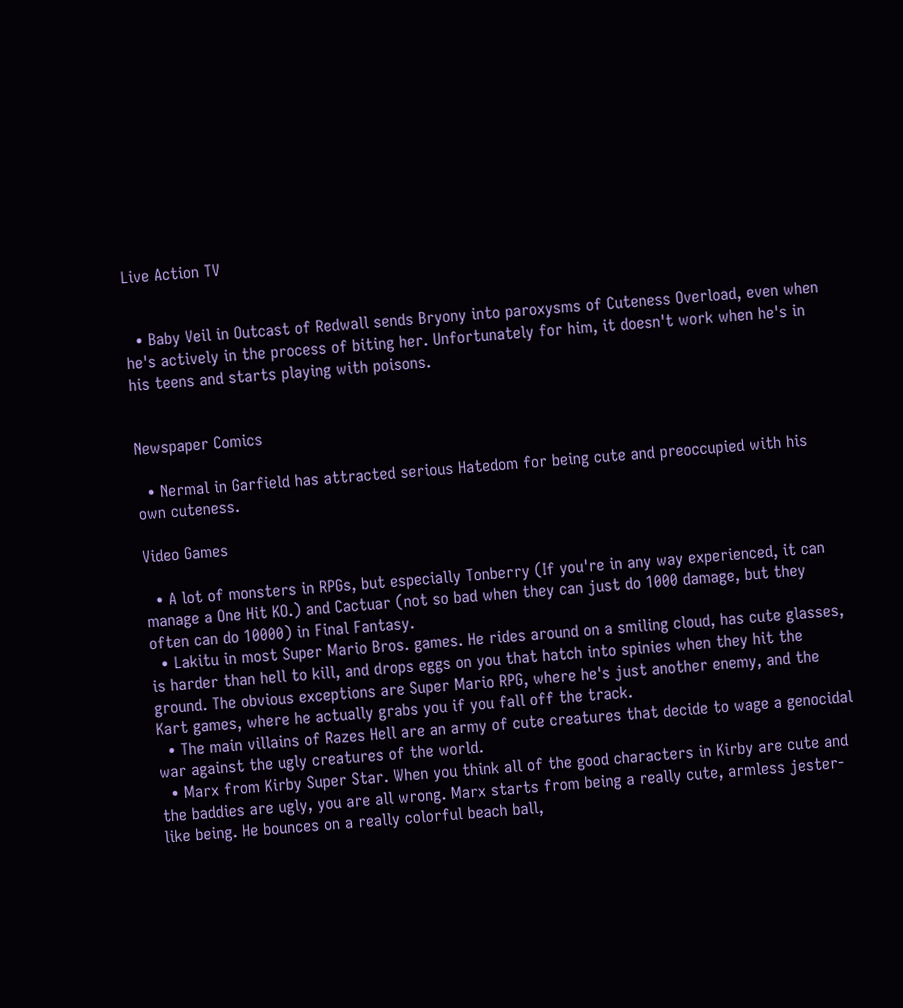Live Action TV


  • Baby Veil in Outcast of Redwall sends Bryony into paroxysms of Cuteness Overload, even when he's actively in the process of biting her. Unfortunately for him, it doesn't work when he's in his teens and starts playing with poisons.


Newspaper Comics

  • Nermal in Garfield has attracted serious Hatedom for being cute and preoccupied with his own cuteness.

Video Games

  • A lot of monsters in RPGs, but especially Tonberry (If you're in any way experienced, it can manage a One Hit KO.) and Cactuar (not so bad when they can just do 1000 damage, but they often can do 10000) in Final Fantasy.
  • Lakitu in most Super Mario Bros. games. He rides around on a smiling cloud, has cute glasses, is harder than hell to kill, and drops eggs on you that hatch into spinies when they hit the ground. The obvious exceptions are Super Mario RPG, where he's just another enemy, and the Kart games, where he actually grabs you if you fall off the track.
  • The main villains of Razes Hell are an army of cute creatures that decide to wage a genocidal war against the ugly creatures of the world.
  • Marx from Kirby Super Star. When you think all of the good characters in Kirby are cute and the baddies are ugly, you are all wrong. Marx starts from being a really cute, armless jester-like being. He bounces on a really colorful beach ball,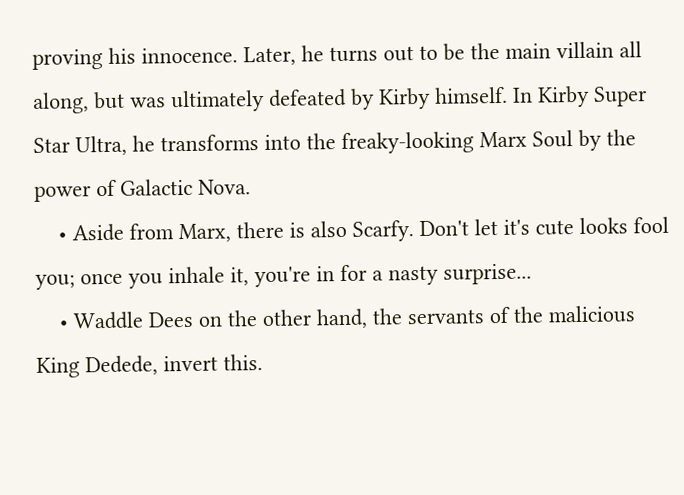proving his innocence. Later, he turns out to be the main villain all along, but was ultimately defeated by Kirby himself. In Kirby Super Star Ultra, he transforms into the freaky-looking Marx Soul by the power of Galactic Nova.
    • Aside from Marx, there is also Scarfy. Don't let it's cute looks fool you; once you inhale it, you're in for a nasty surprise...
    • Waddle Dees on the other hand, the servants of the malicious King Dedede, invert this.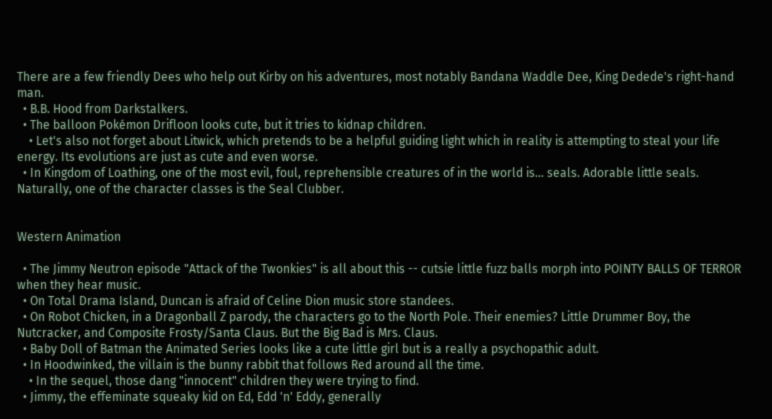There are a few friendly Dees who help out Kirby on his adventures, most notably Bandana Waddle Dee, King Dedede's right-hand man.
  • B.B. Hood from Darkstalkers.
  • The balloon Pokémon Drifloon looks cute, but it tries to kidnap children.
    • Let's also not forget about Litwick, which pretends to be a helpful guiding light which in reality is attempting to steal your life energy. Its evolutions are just as cute and even worse.
  • In Kingdom of Loathing, one of the most evil, foul, reprehensible creatures of in the world is... seals. Adorable little seals. Naturally, one of the character classes is the Seal Clubber.


Western Animation

  • The Jimmy Neutron episode "Attack of the Twonkies" is all about this -- cutsie little fuzz balls morph into POINTY BALLS OF TERROR when they hear music.
  • On Total Drama Island, Duncan is afraid of Celine Dion music store standees.
  • On Robot Chicken, in a Dragonball Z parody, the characters go to the North Pole. Their enemies? Little Drummer Boy, the Nutcracker, and Composite Frosty/Santa Claus. But the Big Bad is Mrs. Claus.
  • Baby Doll of Batman the Animated Series looks like a cute little girl but is a really a psychopathic adult.
  • In Hoodwinked, the villain is the bunny rabbit that follows Red around all the time.
    • In the sequel, those dang "innocent" children they were trying to find.
  • Jimmy, the effeminate squeaky kid on Ed, Edd 'n' Eddy, generally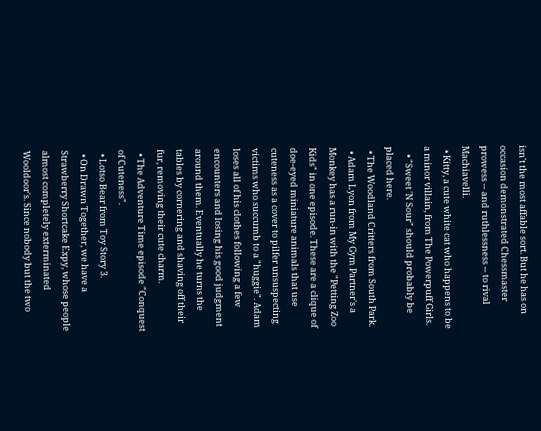isn't the most affable sort. But he has on occasion demonstrated Chessmaster prowess -- and ruthlessness -- to rival Machiavelli.
  • Kitty, a cute white cat who happens to be a minor villain, from The Powerpuff Girls.
    • "Sweet 'N Sour" should probably be placed here.
  • The Woodland Critters from South Park.
  • Adam Lyon from My Gym Partner's a Monkey has a run-in with the "Petting Zoo Kids" in one episode. These are a clique of doe-eyed miniature animals that use cuteness as a cover to pilfer unsuspecting victims who succumb to a "huggie". Adam loses all of his clothes following a few encounters and losing his good judgment around them. Eventually he turns the tables by cornering and shaving off their fur, removing their cute charm.
  • The Adventure Time episode "Conquest of Cuteness".
  • Lotso Bear from Toy Story 3.
  • On Drawn Together, we have a Strawberry Shortcake Expy, whose people almost completely exterminated Wooldoor's. Since nobody but the two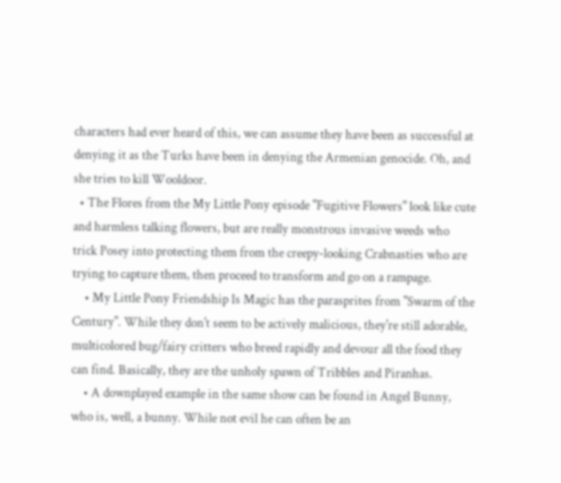characters had ever heard of this, we can assume they have been as successful at denying it as the Turks have been in denying the Armenian genocide. Oh, and she tries to kill Wooldoor.
  • The Flores from the My Little Pony episode "Fugitive Flowers" look like cute and harmless talking flowers, but are really monstrous invasive weeds who trick Posey into protecting them from the creepy-looking Crabnasties who are trying to capture them, then proceed to transform and go on a rampage.
    • My Little Pony Friendship Is Magic has the parasprites from "Swarm of the Century". While they don't seem to be actively malicious, they're still adorable, multicolored bug/fairy critters who breed rapidly and devour all the food they can find. Basically, they are the unholy spawn of Tribbles and Piranhas.
    • A downplayed example in the same show can be found in Angel Bunny, who is, well, a bunny. While not evil he can often be an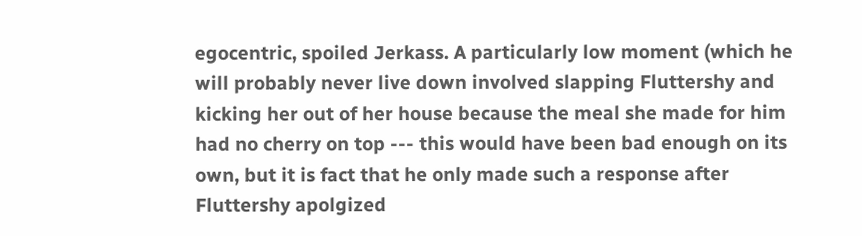egocentric, spoiled Jerkass. A particularly low moment (which he will probably never live down involved slapping Fluttershy and kicking her out of her house because the meal she made for him had no cherry on top --- this would have been bad enough on its own, but it is fact that he only made such a response after Fluttershy apolgized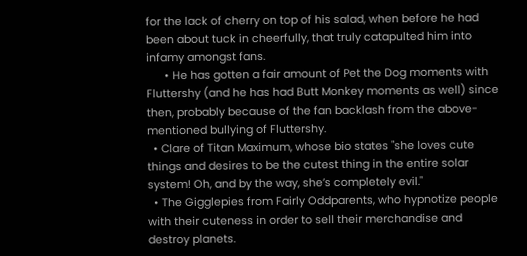for the lack of cherry on top of his salad, when before he had been about tuck in cheerfully, that truly catapulted him into infamy amongst fans.
      • He has gotten a fair amount of Pet the Dog moments with Fluttershy (and he has had Butt Monkey moments as well) since then, probably because of the fan backlash from the above-mentioned bullying of Fluttershy.
  • Clare of Titan Maximum, whose bio states "she loves cute things and desires to be the cutest thing in the entire solar system! Oh, and by the way, she’s completely evil."
  • The Gigglepies from Fairly Oddparents, who hypnotize people with their cuteness in order to sell their merchandise and destroy planets.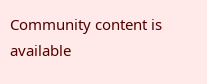Community content is available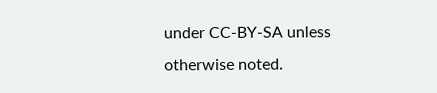under CC-BY-SA unless otherwise noted.